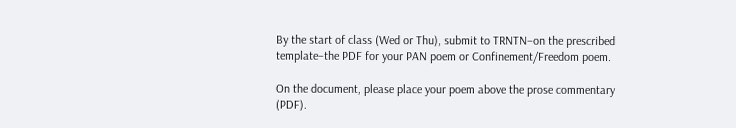By the start of class (Wed or Thu), submit to TRNTN–on the prescribed template–the PDF for your PAN poem or Confinement/Freedom poem.

On the document, please place your poem above the prose commentary (PDF).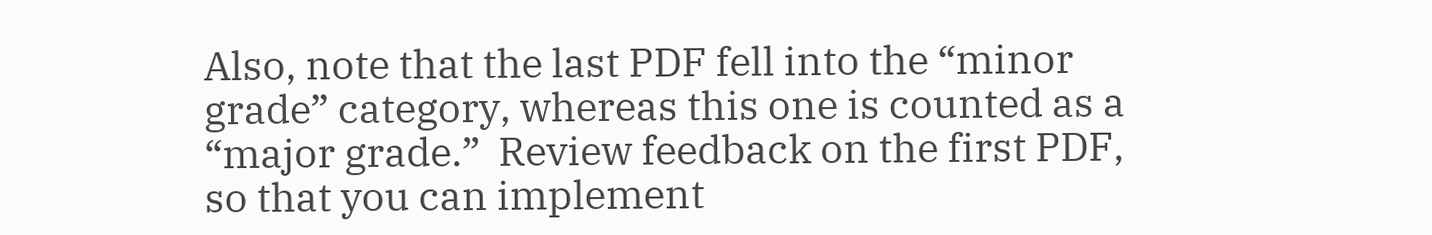Also, note that the last PDF fell into the “minor grade” category, whereas this one is counted as a “major grade.”  Review feedback on the first PDF, so that you can implement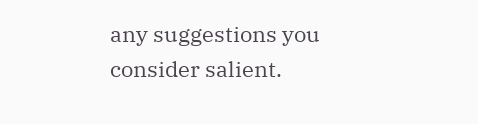any suggestions you consider salient.